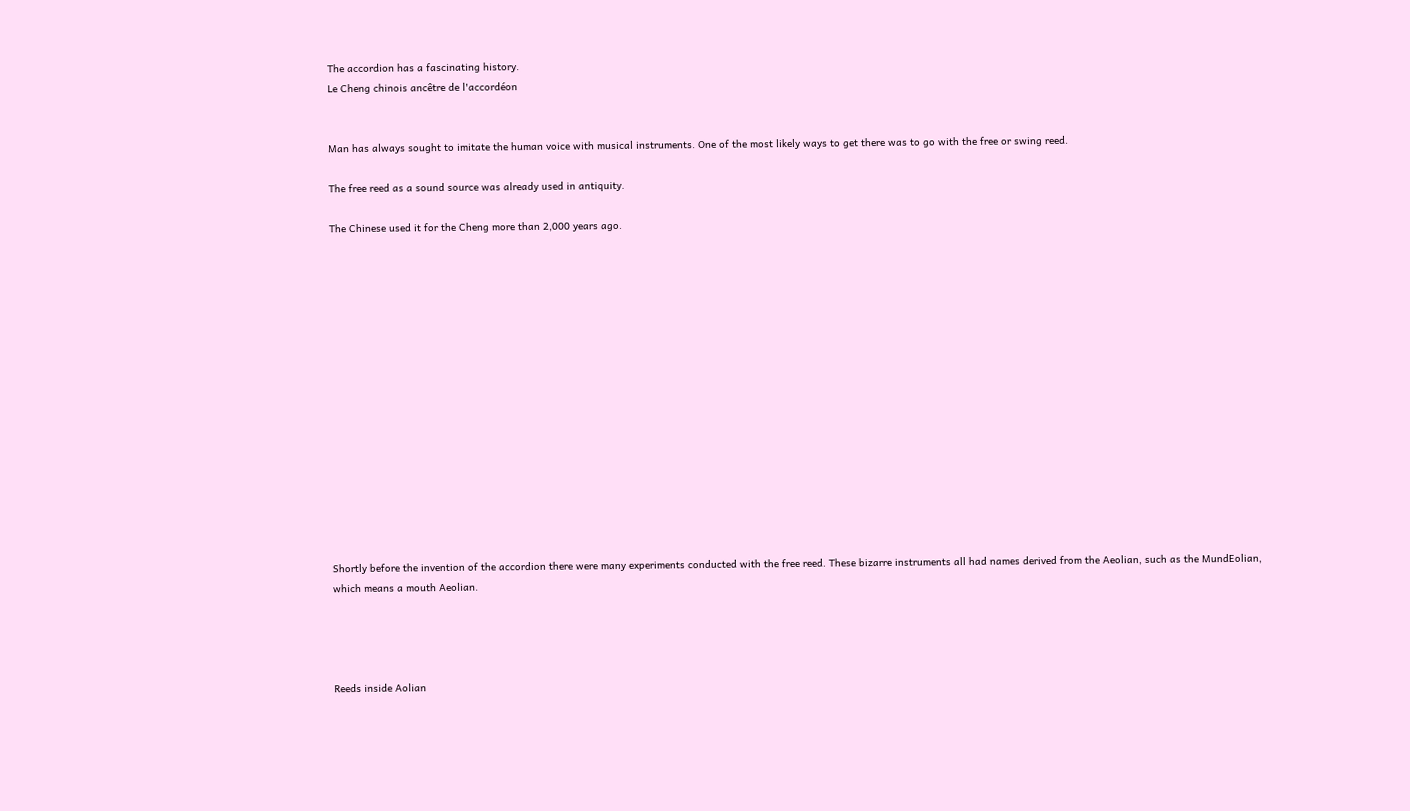The accordion has a fascinating history.
Le Cheng chinois ancêtre de l'accordéon


Man has always sought to imitate the human voice with musical instruments. One of the most likely ways to get there was to go with the free or swing reed.

The free reed as a sound source was already used in antiquity.

The Chinese used it for the Cheng more than 2,000 years ago.
















Shortly before the invention of the accordion there were many experiments conducted with the free reed. These bizarre instruments all had names derived from the Aeolian, such as the MundEolian, which means a mouth Aeolian.




Reeds inside Aolian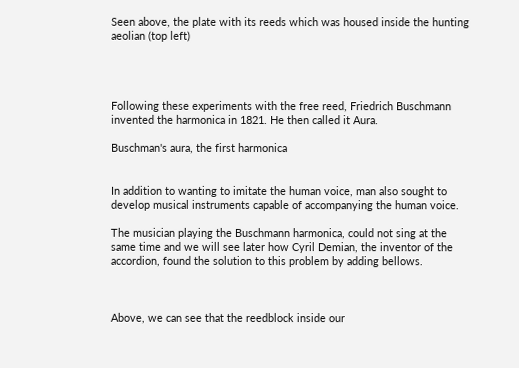Seen above, the plate with its reeds which was housed inside the hunting aeolian (top left)




Following these experiments with the free reed, Friedrich Buschmann invented the harmonica in 1821. He then called it Aura.

Buschman's aura, the first harmonica


In addition to wanting to imitate the human voice, man also sought to develop musical instruments capable of accompanying the human voice.

The musician playing the Buschmann harmonica, could not sing at the same time and we will see later how Cyril Demian, the inventor of the accordion, found the solution to this problem by adding bellows.



Above, we can see that the reedblock inside our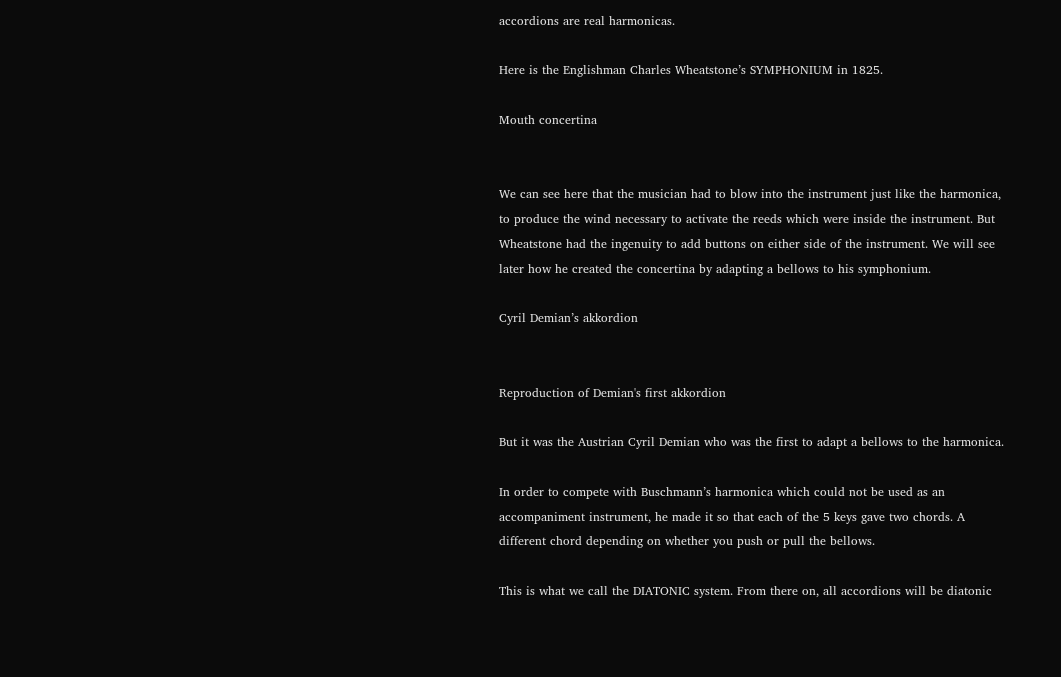accordions are real harmonicas.

Here is the Englishman Charles Wheatstone’s SYMPHONIUM in 1825.

Mouth concertina


We can see here that the musician had to blow into the instrument just like the harmonica, to produce the wind necessary to activate the reeds which were inside the instrument. But Wheatstone had the ingenuity to add buttons on either side of the instrument. We will see later how he created the concertina by adapting a bellows to his symphonium.

Cyril Demian’s akkordion


Reproduction of Demian's first akkordion

But it was the Austrian Cyril Demian who was the first to adapt a bellows to the harmonica.

In order to compete with Buschmann’s harmonica which could not be used as an accompaniment instrument, he made it so that each of the 5 keys gave two chords. A different chord depending on whether you push or pull the bellows.

This is what we call the DIATONIC system. From there on, all accordions will be diatonic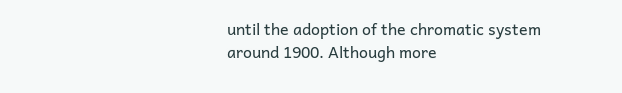until the adoption of the chromatic system around 1900. Although more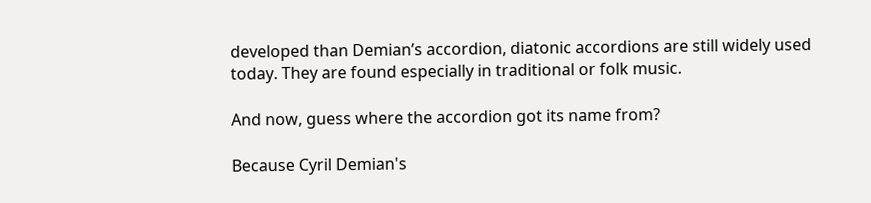developed than Demian’s accordion, diatonic accordions are still widely used today. They are found especially in traditional or folk music.

And now, guess where the accordion got its name from?

Because Cyril Demian's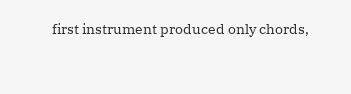first instrument produced only chords,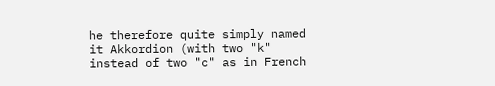he therefore quite simply named it Akkordion (with two "k" instead of two "c" as in French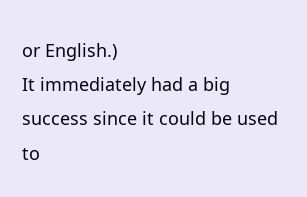or English.)
It immediately had a big success since it could be used to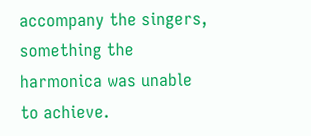accompany the singers, something the harmonica was unable to achieve.